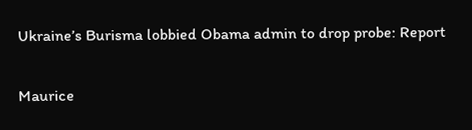Ukraine’s Burisma lobbied Obama admin to drop probe: Report

Maurice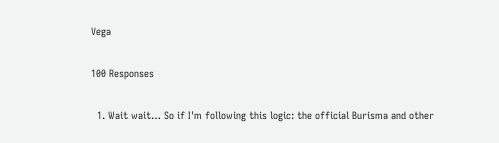Vega

100 Responses

  1. Wait wait… So if I'm following this logic: the official Burisma and other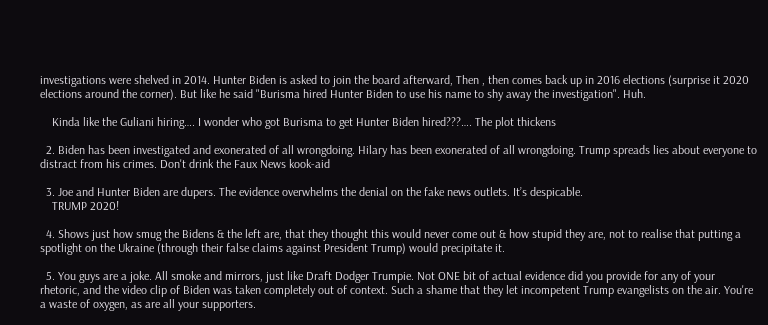investigations were shelved in 2014. Hunter Biden is asked to join the board afterward, Then , then comes back up in 2016 elections (surprise it 2020 elections around the corner). But like he said "Burisma hired Hunter Biden to use his name to shy away the investigation". Huh.

    Kinda like the Guliani hiring…. I wonder who got Burisma to get Hunter Biden hired???…. The plot thickens

  2. Biden has been investigated and exonerated of all wrongdoing. Hilary has been exonerated of all wrongdoing. Trump spreads lies about everyone to distract from his crimes. Don't drink the Faux News kook-aid

  3. Joe and Hunter Biden are dupers. The evidence overwhelms the denial on the fake news outlets. It’s despicable.
    TRUMP 2020!

  4. Shows just how smug the Bidens & the left are, that they thought this would never come out & how stupid they are, not to realise that putting a spotlight on the Ukraine (through their false claims against President Trump) would precipitate it.

  5. You guys are a joke. All smoke and mirrors, just like Draft Dodger Trumpie. Not ONE bit of actual evidence did you provide for any of your rhetoric, and the video clip of Biden was taken completely out of context. Such a shame that they let incompetent Trump evangelists on the air. You're a waste of oxygen, as are all your supporters.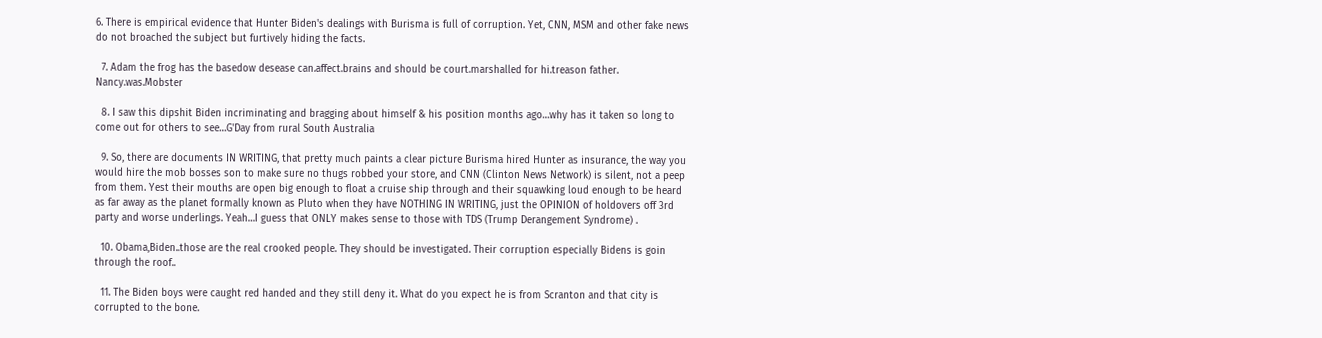6. There is empirical evidence that Hunter Biden's dealings with Burisma is full of corruption. Yet, CNN, MSM and other fake news do not broached the subject but furtively hiding the facts.

  7. Adam the frog has the basedow desease can.affect.brains and should be court.marshalled for hi.treason father. Nancy.was.Mobster

  8. I saw this dipshit Biden incriminating and bragging about himself & his position months ago…why has it taken so long to come out for others to see…G'Day from rural South Australia

  9. So, there are documents IN WRITING, that pretty much paints a clear picture Burisma hired Hunter as insurance, the way you would hire the mob bosses son to make sure no thugs robbed your store, and CNN (Clinton News Network) is silent, not a peep from them. Yest their mouths are open big enough to float a cruise ship through and their squawking loud enough to be heard as far away as the planet formally known as Pluto when they have NOTHING IN WRITING, just the OPINION of holdovers off 3rd party and worse underlings. Yeah…I guess that ONLY makes sense to those with TDS (Trump Derangement Syndrome) .

  10. Obama,Biden..those are the real crooked people. They should be investigated. Their corruption especially Bidens is goin through the roof..

  11. The Biden boys were caught red handed and they still deny it. What do you expect he is from Scranton and that city is corrupted to the bone.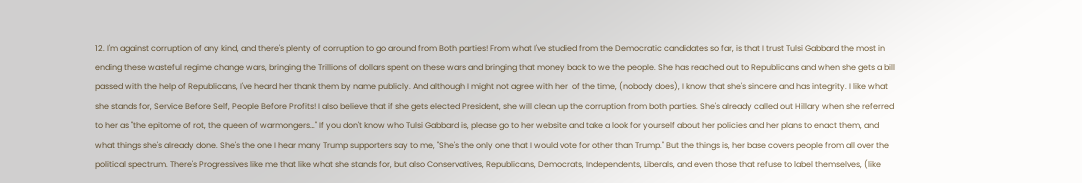12. I'm against corruption of any kind, and there's plenty of corruption to go around from Both parties! From what I've studied from the Democratic candidates so far, is that I trust Tulsi Gabbard the most in ending these wasteful regime change wars, bringing the Trillions of dollars spent on these wars and bringing that money back to we the people. She has reached out to Republicans and when she gets a bill passed with the help of Republicans, I've heard her thank them by name publicly. And although I might not agree with her  of the time, (nobody does), I know that she's sincere and has integrity. I like what she stands for, Service Before Self, People Before Profits! I also believe that if she gets elected President, she will clean up the corruption from both parties. She's already called out Hillary when she referred to her as "the epitome of rot, the queen of warmongers…" If you don't know who Tulsi Gabbard is, please go to her website and take a look for yourself about her policies and her plans to enact them, and what things she's already done. She's the one I hear many Trump supporters say to me, "She's the only one that I would vote for other than Trump." But the things is, her base covers people from all over the political spectrum. There's Progressives like me that like what she stands for, but also Conservatives, Republicans, Democrats, Independents, Liberals, and even those that refuse to label themselves, (like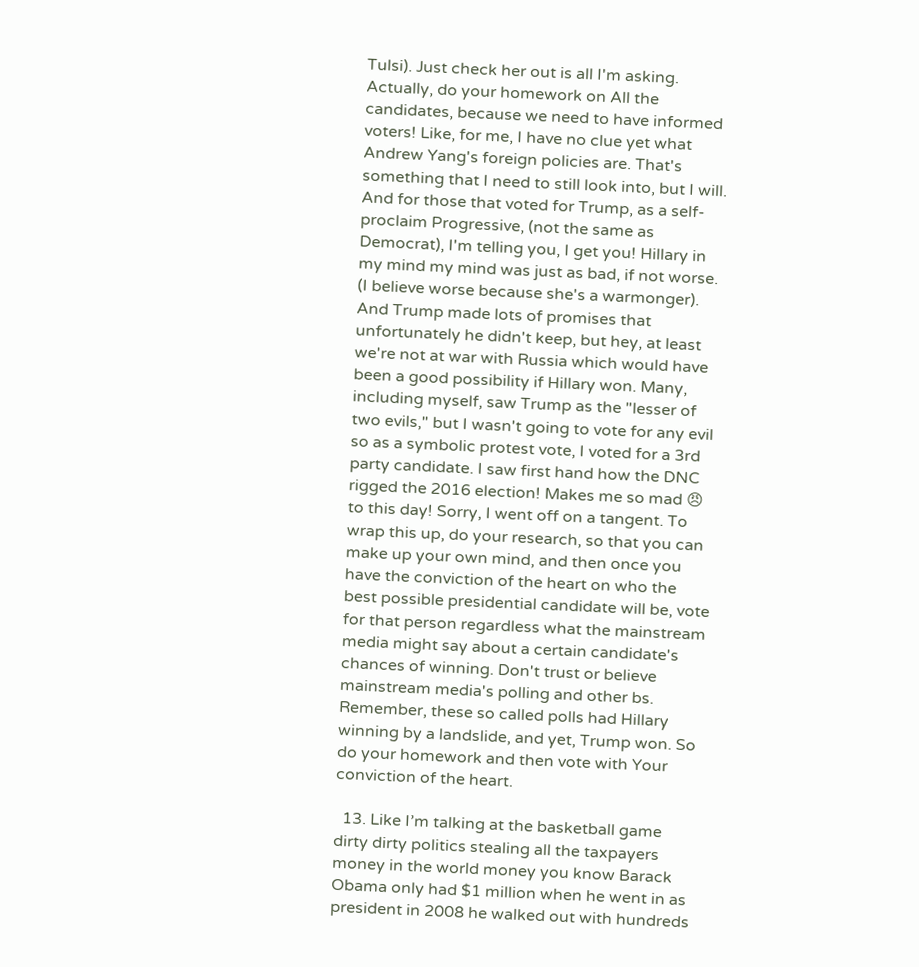Tulsi). Just check her out is all I'm asking. Actually, do your homework on All the candidates, because we need to have informed voters! Like, for me, I have no clue yet what Andrew Yang's foreign policies are. That's something that I need to still look into, but I will. And for those that voted for Trump, as a self-proclaim Progressive, (not the same as Democrat), I'm telling you, I get you! Hillary in my mind my mind was just as bad, if not worse. (I believe worse because she's a warmonger). And Trump made lots of promises that unfortunately he didn't keep, but hey, at least we're not at war with Russia which would have been a good possibility if Hillary won. Many, including myself, saw Trump as the "lesser of two evils," but I wasn't going to vote for any evil so as a symbolic protest vote, I voted for a 3rd party candidate. I saw first hand how the DNC rigged the 2016 election! Makes me so mad 😠 to this day! Sorry, I went off on a tangent. To wrap this up, do your research, so that you can make up your own mind, and then once you have the conviction of the heart on who the best possible presidential candidate will be, vote for that person regardless what the mainstream media might say about a certain candidate's chances of winning. Don't trust or believe mainstream media's polling and other bs. Remember, these so called polls had Hillary winning by a landslide, and yet, Trump won. So do your homework and then vote with Your conviction of the heart.

  13. Like I’m talking at the basketball game dirty dirty politics stealing all the taxpayers money in the world money you know Barack Obama only had $1 million when he went in as president in 2008 he walked out with hundreds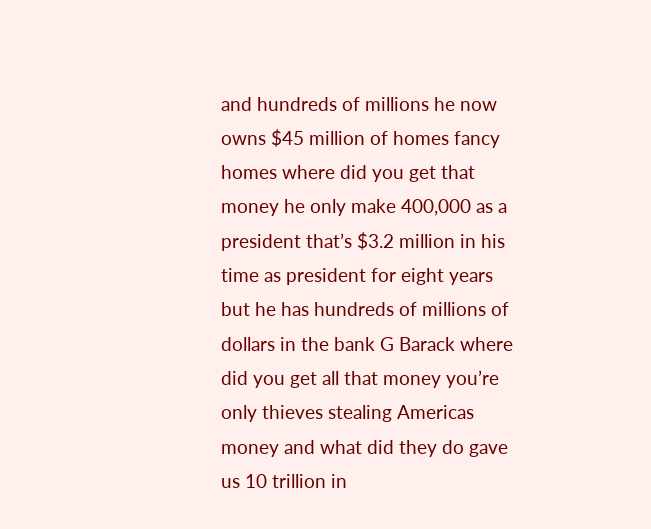and hundreds of millions he now owns $45 million of homes fancy homes where did you get that money he only make 400,000 as a president that’s $3.2 million in his time as president for eight years but he has hundreds of millions of dollars in the bank G Barack where did you get all that money you’re only thieves stealing Americas money and what did they do gave us 10 trillion in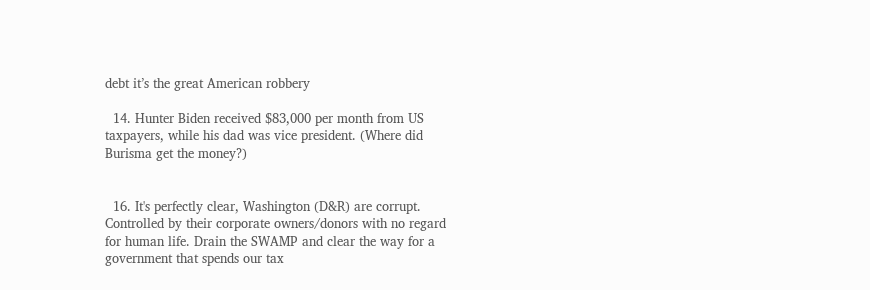debt it’s the great American robbery

  14. Hunter Biden received $83,000 per month from US taxpayers, while his dad was vice president. (Where did Burisma get the money?)


  16. It's perfectly clear, Washington (D&R) are corrupt. Controlled by their corporate owners/donors with no regard for human life. Drain the SWAMP and clear the way for a government that spends our tax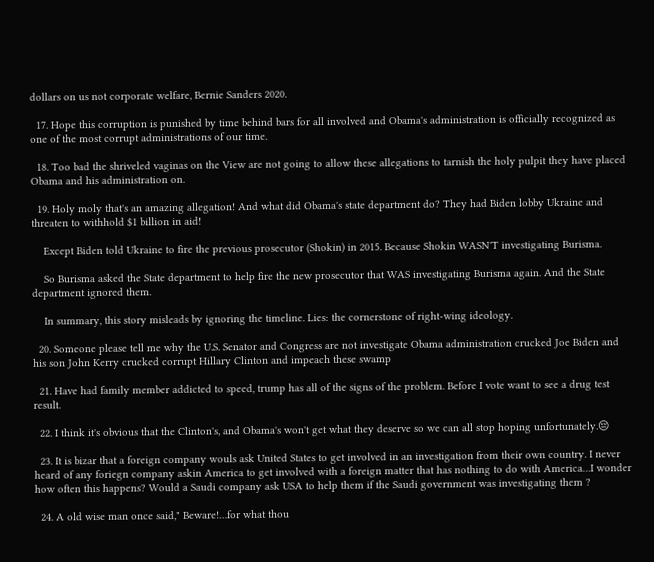dollars on us not corporate welfare, Bernie Sanders 2020.

  17. Hope this corruption is punished by time behind bars for all involved and Obama's administration is officially recognized as one of the most corrupt administrations of our time.

  18. Too bad the shriveled vaginas on the View are not going to allow these allegations to tarnish the holy pulpit they have placed Obama and his administration on.

  19. Holy moly that's an amazing allegation! And what did Obama's state department do? They had Biden lobby Ukraine and threaten to withhold $1 billion in aid!

    Except Biden told Ukraine to fire the previous prosecutor (Shokin) in 2015. Because Shokin WASN'T investigating Burisma.

    So Burisma asked the State department to help fire the new prosecutor that WAS investigating Burisma again. And the State department ignored them.

    In summary, this story misleads by ignoring the timeline. Lies: the cornerstone of right-wing ideology.

  20. Someone please tell me why the U.S. Senator and Congress are not investigate Obama administration crucked Joe Biden and his son John Kerry crucked corrupt Hillary Clinton and impeach these swamp

  21. Have had family member addicted to speed, trump has all of the signs of the problem. Before I vote want to see a drug test result.

  22. I think it's obvious that the Clinton's, and Obama's won't get what they deserve so we can all stop hoping unfortunately.😔

  23. It is bizar that a foreign company wouls ask United States to get involved in an investigation from their own country. I never heard of any foriegn company askin America to get involved with a foreign matter that has nothing to do with America…I wonder how often this happens? Would a Saudi company ask USA to help them if the Saudi government was investigating them ?

  24. A old wise man once said," Beware!…for what thou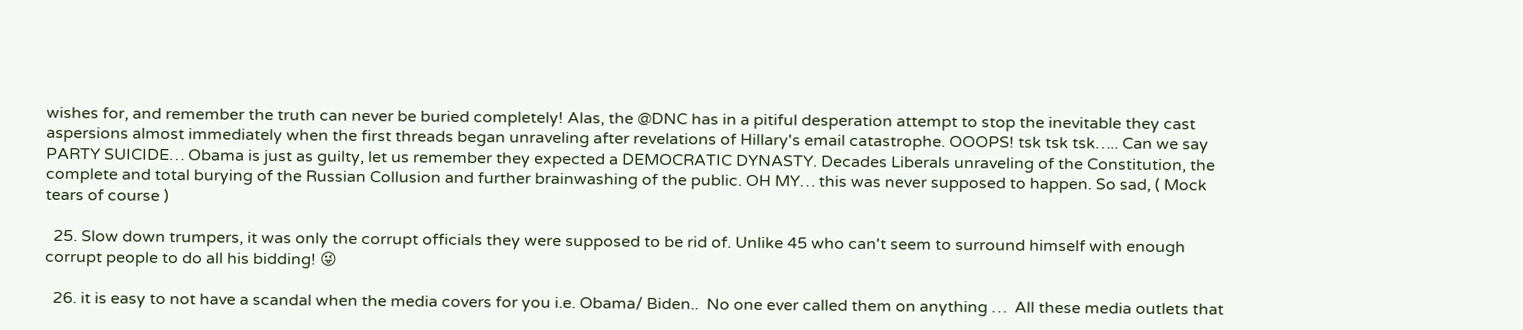wishes for, and remember the truth can never be buried completely! Alas, the @DNC has in a pitiful desperation attempt to stop the inevitable they cast aspersions almost immediately when the first threads began unraveling after revelations of Hillary's email catastrophe. OOOPS! tsk tsk tsk….. Can we say PARTY SUICIDE… Obama is just as guilty, let us remember they expected a DEMOCRATIC DYNASTY. Decades Liberals unraveling of the Constitution, the complete and total burying of the Russian Collusion and further brainwashing of the public. OH MY… this was never supposed to happen. So sad, ( Mock tears of course )

  25. Slow down trumpers, it was only the corrupt officials they were supposed to be rid of. Unlike 45 who can't seem to surround himself with enough corrupt people to do all his bidding! 😜

  26. it is easy to not have a scandal when the media covers for you i.e. Obama/ Biden..  No one ever called them on anything …  All these media outlets that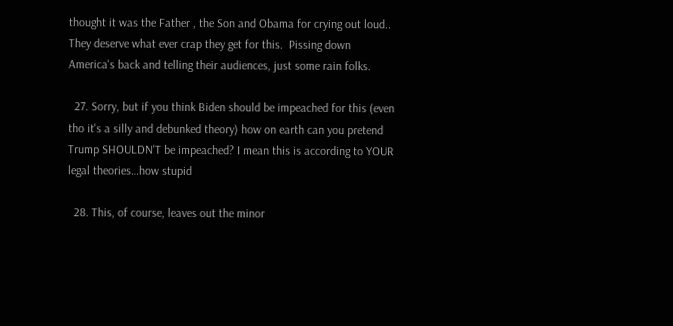thought it was the Father , the Son and Obama for crying out loud.. They deserve what ever crap they get for this.  Pissing down America's back and telling their audiences, just some rain folks.

  27. Sorry, but if you think Biden should be impeached for this (even tho it's a silly and debunked theory) how on earth can you pretend Trump SHOULDN'T be impeached? I mean this is according to YOUR legal theories…how stupid

  28. This, of course, leaves out the minor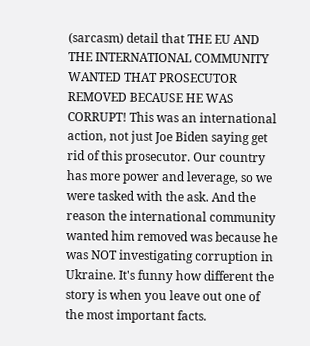(sarcasm) detail that THE EU AND THE INTERNATIONAL COMMUNITY WANTED THAT PROSECUTOR REMOVED BECAUSE HE WAS CORRUPT! This was an international action, not just Joe Biden saying get rid of this prosecutor. Our country has more power and leverage, so we were tasked with the ask. And the reason the international community wanted him removed was because he was NOT investigating corruption in Ukraine. It's funny how different the story is when you leave out one of the most important facts.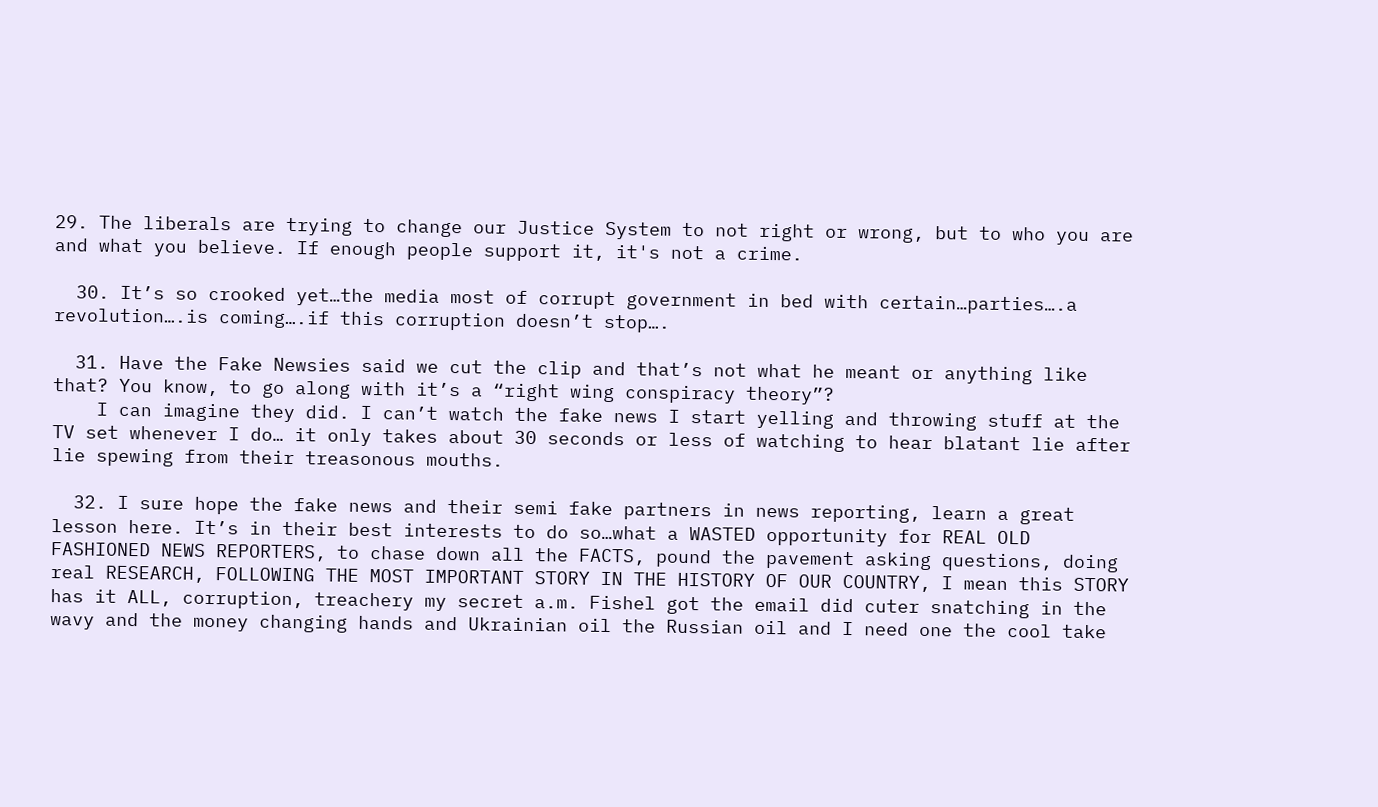29. The liberals are trying to change our Justice System to not right or wrong, but to who you are and what you believe. If enough people support it, it's not a crime.

  30. It’s so crooked yet…the media most of corrupt government in bed with certain…parties….a revolution….is coming….if this corruption doesn’t stop….

  31. Have the Fake Newsies said we cut the clip and that’s not what he meant or anything like that? You know, to go along with it’s a “right wing conspiracy theory”?
    I can imagine they did. I can’t watch the fake news I start yelling and throwing stuff at the TV set whenever I do… it only takes about 30 seconds or less of watching to hear blatant lie after lie spewing from their treasonous mouths.

  32. I sure hope the fake news and their semi fake partners in news reporting, learn a great lesson here. It’s in their best interests to do so…what a WASTED opportunity for REAL OLD FASHIONED NEWS REPORTERS, to chase down all the FACTS, pound the pavement asking questions, doing real RESEARCH, FOLLOWING THE MOST IMPORTANT STORY IN THE HISTORY OF OUR COUNTRY, I mean this STORY has it ALL, corruption, treachery my secret a.m. Fishel got the email did cuter snatching in the wavy and the money changing hands and Ukrainian oil the Russian oil and I need one the cool take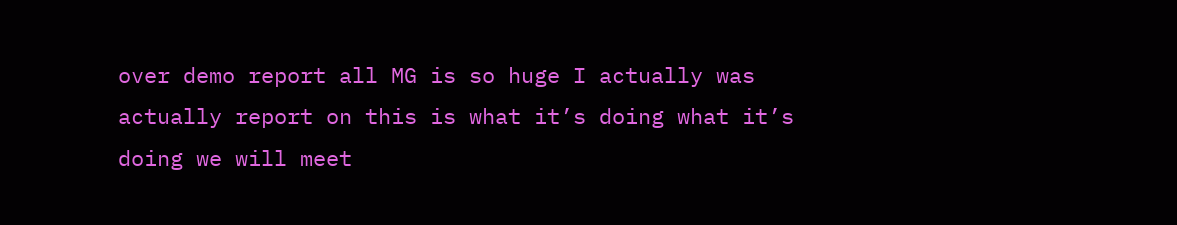over demo report all MG is so huge I actually was actually report on this is what it’s doing what it’s doing we will meet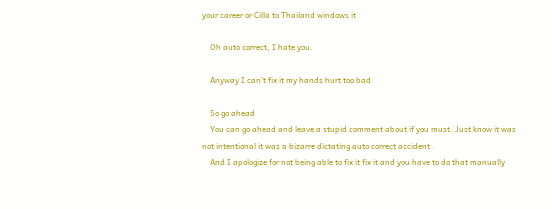your career or Cilla to Thailand windows it

    Oh auto correct, I hate you.

    Anyway I can’t fix it my hands hurt too bad

    So go ahead
    You can go ahead and leave a stupid comment about if you must. Just know it was not intentional it was a bizarre dictating auto correct accident .
    And I apologize for not being able to fix it fix it and you have to do that manually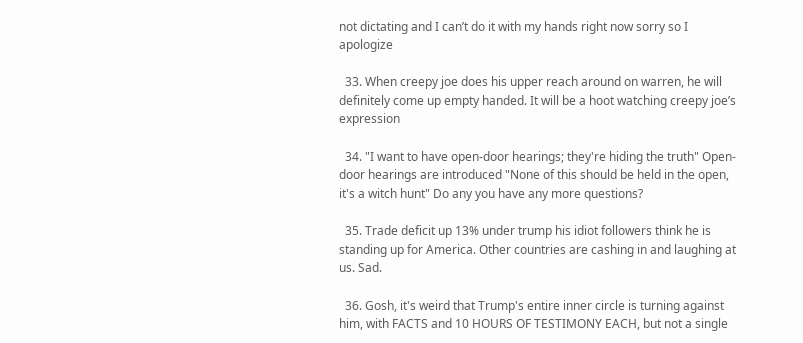not dictating and I can’t do it with my hands right now sorry so I apologize

  33. When creepy joe does his upper reach around on warren, he will definitely come up empty handed. It will be a hoot watching creepy joe’s expression

  34. "I want to have open-door hearings; they're hiding the truth" Open- door hearings are introduced "None of this should be held in the open, it's a witch hunt" Do any you have any more questions?

  35. Trade deficit up 13% under trump his idiot followers think he is standing up for America. Other countries are cashing in and laughing at us. Sad.

  36. Gosh, it's weird that Trump's entire inner circle is turning against him, with FACTS and 10 HOURS OF TESTIMONY EACH, but not a single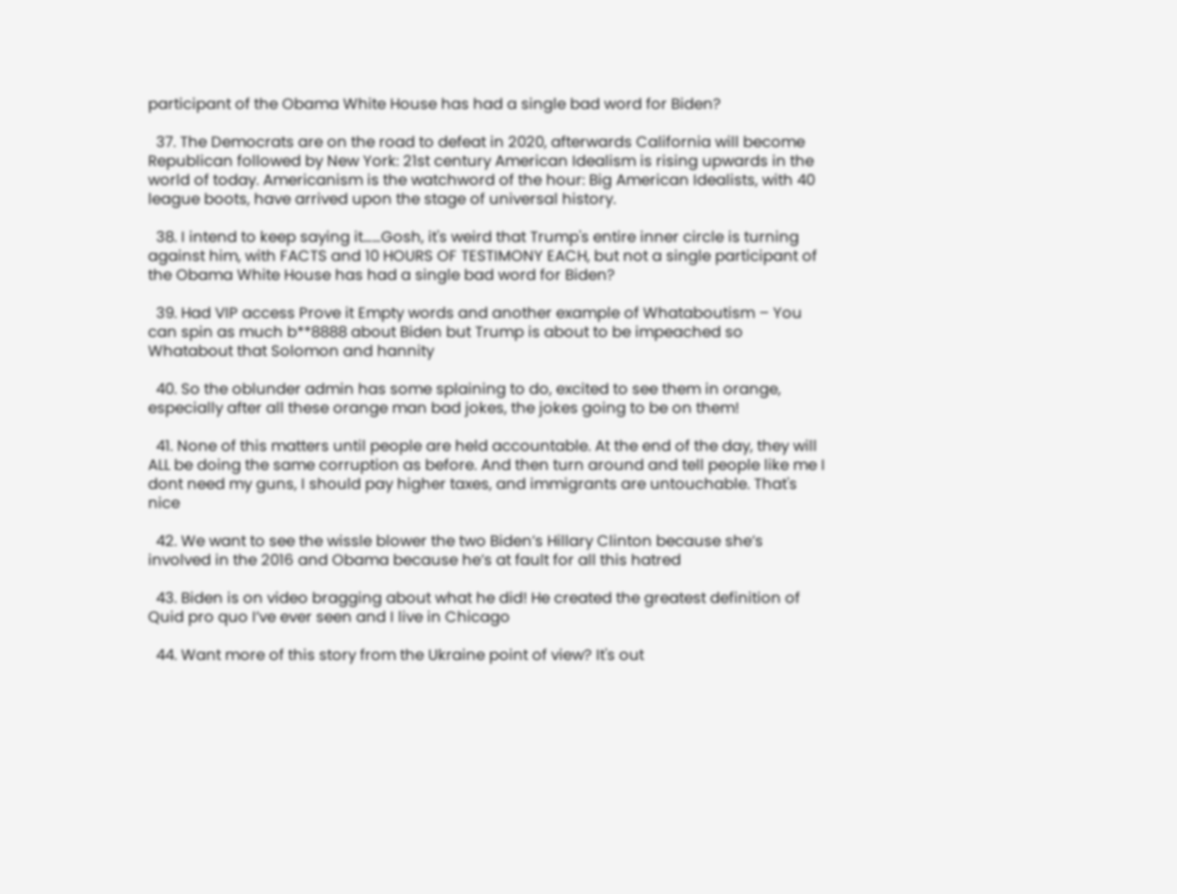participant of the Obama White House has had a single bad word for Biden?

  37. The Democrats are on the road to defeat in 2020, afterwards California will become Republican followed by New York: 21st century American Idealism is rising upwards in the world of today. Americanism is the watchword of the hour: Big American Idealists, with 40 league boots, have arrived upon the stage of universal history.

  38. I intend to keep saying it……Gosh, it's weird that Trump's entire inner circle is turning against him, with FACTS and 10 HOURS OF TESTIMONY EACH, but not a single participant of the Obama White House has had a single bad word for Biden?

  39. Had VIP access Prove it Empty words and another example of Whataboutism – You can spin as much b**8888 about Biden but Trump is about to be impeached so Whatabout that Solomon and hannity

  40. So the oblunder admin has some splaining to do, excited to see them in orange, especially after all these orange man bad jokes, the jokes going to be on them!

  41. None of this matters until people are held accountable. At the end of the day, they will ALL be doing the same corruption as before. And then turn around and tell people like me I dont need my guns, I should pay higher taxes, and immigrants are untouchable. That's nice

  42. We want to see the wissle blower the two Biden’s Hillary Clinton because she’s involved in the 2016 and Obama because he’s at fault for all this hatred

  43. Biden is on video bragging about what he did! He created the greatest definition of Quid pro quo I’ve ever seen and I live in Chicago

  44. Want more of this story from the Ukraine point of view? It's out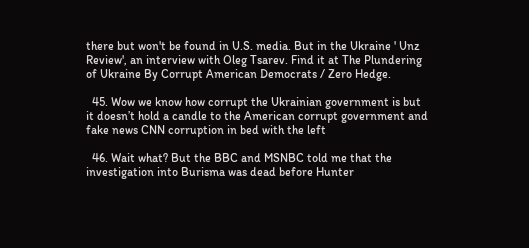there but won't be found in U.S. media. But in the Ukraine ' Unz Review', an interview with Oleg Tsarev. Find it at The Plundering of Ukraine By Corrupt American Democrats / Zero Hedge.

  45. Wow we know how corrupt the Ukrainian government is but it doesn’t hold a candle to the American corrupt government and fake news CNN corruption in bed with the left

  46. Wait what? But the BBC and MSNBC told me that the investigation into Burisma was dead before Hunter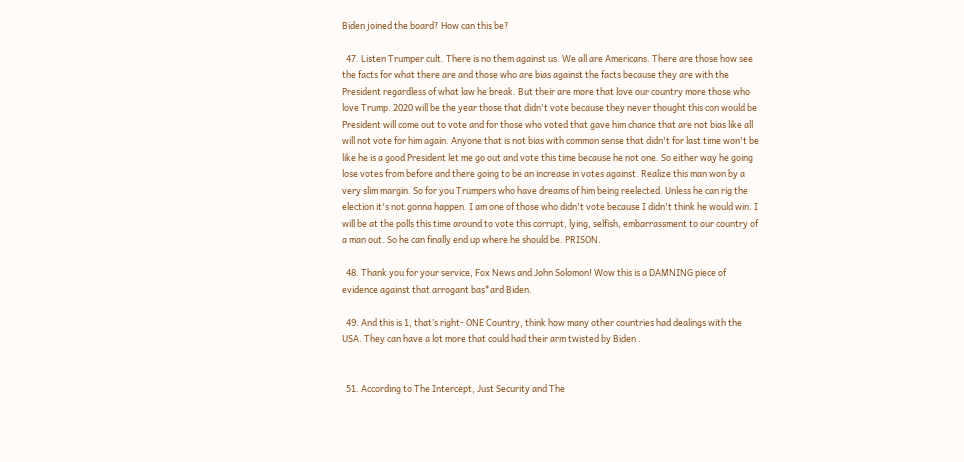Biden joined the board? How can this be?

  47. Listen Trumper cult. There is no them against us. We all are Americans. There are those how see the facts for what there are and those who are bias against the facts because they are with the President regardless of what law he break. But their are more that love our country more those who love Trump. 2020 will be the year those that didn't vote because they never thought this con would be President will come out to vote and for those who voted that gave him chance that are not bias like all will not vote for him again. Anyone that is not bias with common sense that didn't for last time won't be like he is a good President let me go out and vote this time because he not one. So either way he going lose votes from before and there going to be an increase in votes against. Realize this man won by a very slim margin. So for you Trumpers who have dreams of him being reelected. Unless he can rig the election it's not gonna happen. I am one of those who didn't vote because I didn't think he would win. I will be at the polls this time around to vote this corrupt, lying, selfish, embarrassment to our country of a man out. So he can finally end up where he should be. PRISON.

  48. Thank you for your service, Fox News and John Solomon! Wow this is a DAMNING piece of evidence against that arrogant bas*ard Biden.

  49. And this is 1, that’s right- ONE Country, think how many other countries had dealings with the USA. They can have a lot more that could had their arm twisted by Biden .


  51. According to The Intercept, Just Security and The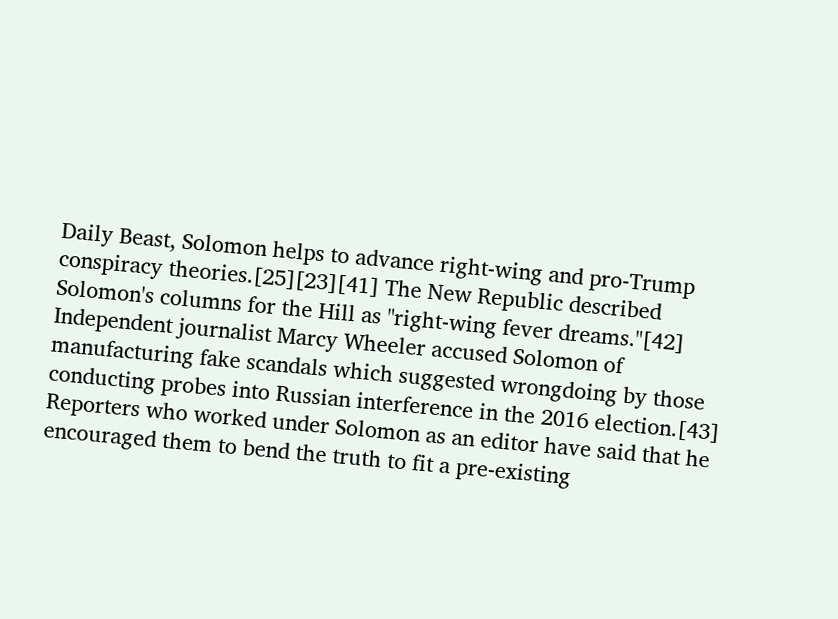Daily Beast, Solomon helps to advance right-wing and pro-Trump conspiracy theories.[25][23][41] The New Republic described Solomon's columns for the Hill as "right-wing fever dreams."[42] Independent journalist Marcy Wheeler accused Solomon of manufacturing fake scandals which suggested wrongdoing by those conducting probes into Russian interference in the 2016 election.[43] Reporters who worked under Solomon as an editor have said that he encouraged them to bend the truth to fit a pre-existing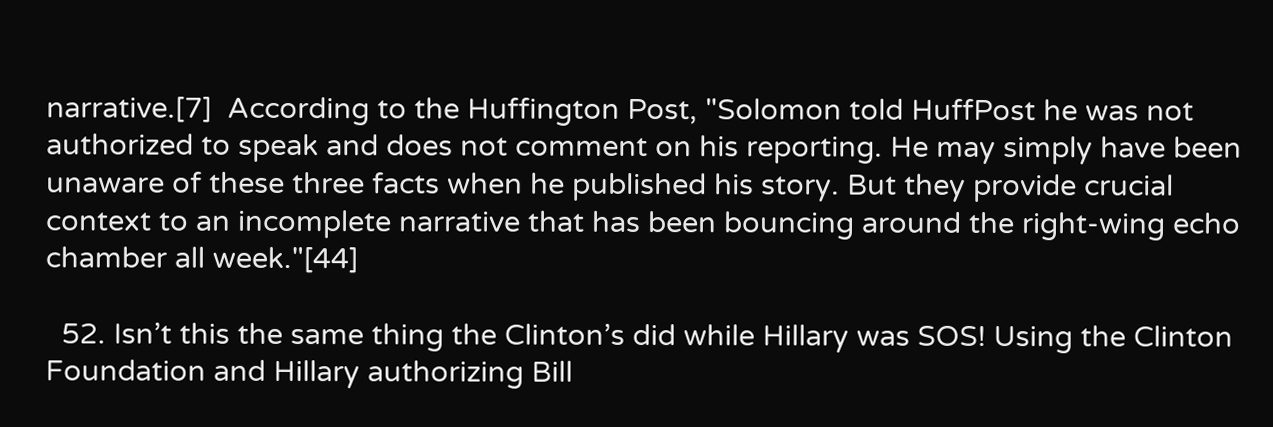narrative.[7]  According to the Huffington Post, "Solomon told HuffPost he was not authorized to speak and does not comment on his reporting. He may simply have been unaware of these three facts when he published his story. But they provide crucial context to an incomplete narrative that has been bouncing around the right-wing echo chamber all week."[44]

  52. Isn’t this the same thing the Clinton’s did while Hillary was SOS! Using the Clinton Foundation and Hillary authorizing Bill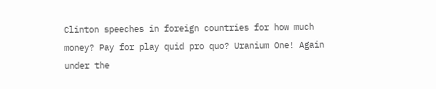Clinton speeches in foreign countries for how much money? Pay for play quid pro quo? Uranium One! Again under the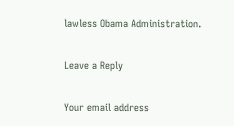lawless Obama Administration.

Leave a Reply

Your email address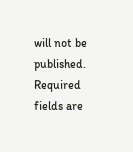will not be published. Required fields are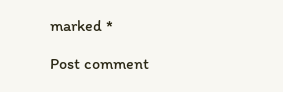marked *

Post comment